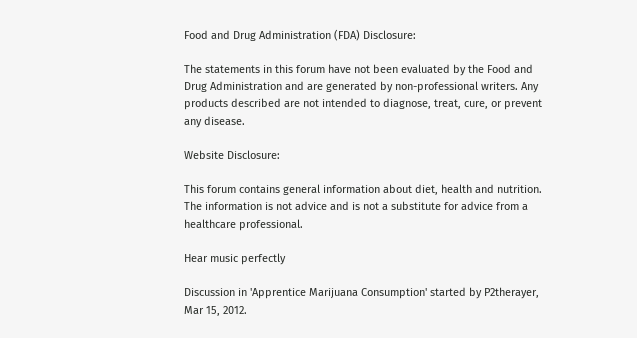Food and Drug Administration (FDA) Disclosure:

The statements in this forum have not been evaluated by the Food and Drug Administration and are generated by non-professional writers. Any products described are not intended to diagnose, treat, cure, or prevent any disease.

Website Disclosure:

This forum contains general information about diet, health and nutrition. The information is not advice and is not a substitute for advice from a healthcare professional.

Hear music perfectly

Discussion in 'Apprentice Marijuana Consumption' started by P2therayer, Mar 15, 2012.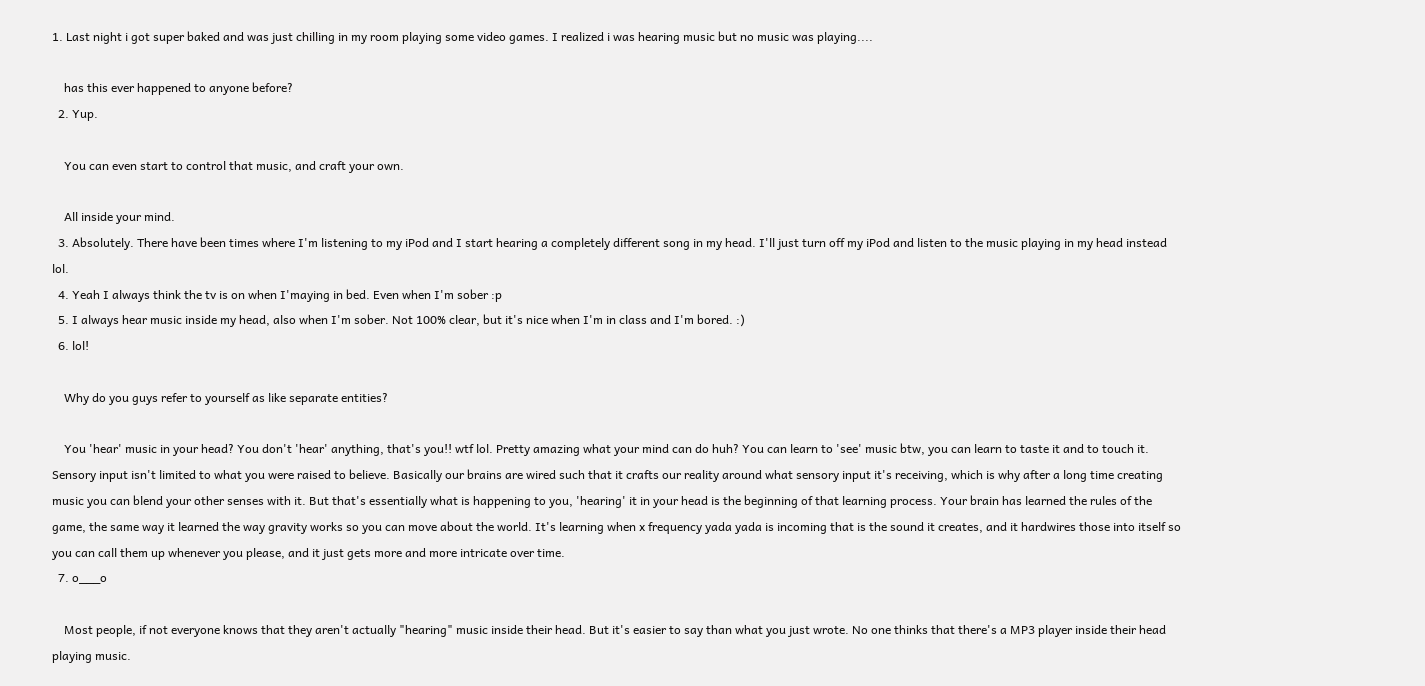1. Last night i got super baked and was just chilling in my room playing some video games. I realized i was hearing music but no music was playing....

    has this ever happened to anyone before?
  2. Yup.

    You can even start to control that music, and craft your own.

    All inside your mind.
  3. Absolutely. There have been times where I'm listening to my iPod and I start hearing a completely different song in my head. I'll just turn off my iPod and listen to the music playing in my head instead lol.
  4. Yeah I always think the tv is on when I'maying in bed. Even when I'm sober :p
  5. I always hear music inside my head, also when I'm sober. Not 100% clear, but it's nice when I'm in class and I'm bored. :)
  6. lol!

    Why do you guys refer to yourself as like separate entities?

    You 'hear' music in your head? You don't 'hear' anything, that's you!! wtf lol. Pretty amazing what your mind can do huh? You can learn to 'see' music btw, you can learn to taste it and to touch it. Sensory input isn't limited to what you were raised to believe. Basically our brains are wired such that it crafts our reality around what sensory input it's receiving, which is why after a long time creating music you can blend your other senses with it. But that's essentially what is happening to you, 'hearing' it in your head is the beginning of that learning process. Your brain has learned the rules of the game, the same way it learned the way gravity works so you can move about the world. It's learning when x frequency yada yada is incoming that is the sound it creates, and it hardwires those into itself so you can call them up whenever you please, and it just gets more and more intricate over time.
  7. o___o

    Most people, if not everyone knows that they aren't actually "hearing" music inside their head. But it's easier to say than what you just wrote. No one thinks that there's a MP3 player inside their head playing music.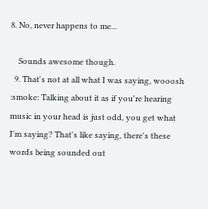8. No, never happens to me...

    Sounds awesome though.
  9. That's not at all what I was saying, wooosh :smoke: Talking about it as if you're hearing music in your head is just odd, you get what I'm saying? That's like saying, there's these words being sounded out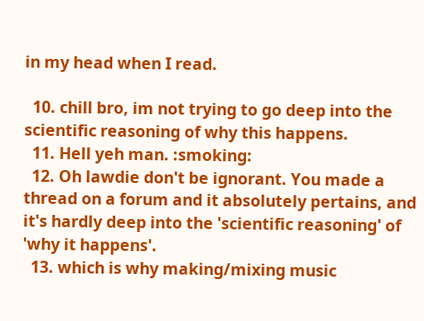in my head when I read.

  10. chill bro, im not trying to go deep into the scientific reasoning of why this happens.
  11. Hell yeh man. :smoking:
  12. Oh lawdie don't be ignorant. You made a thread on a forum and it absolutely pertains, and it's hardly deep into the 'scientific reasoning' of 'why it happens'.
  13. which is why making/mixing music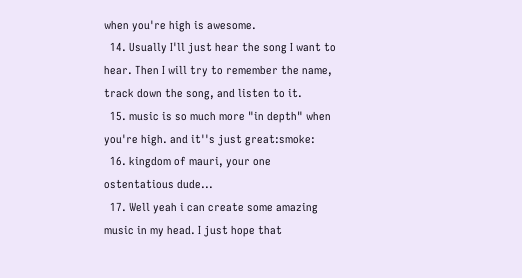when you're high is awesome.
  14. Usually I'll just hear the song I want to hear. Then I will try to remember the name, track down the song, and listen to it.
  15. music is so much more "in depth" when you're high. and it''s just great:smoke:
  16. kingdom of mauri, your one ostentatious dude...
  17. Well yeah i can create some amazing music in my head. I just hope that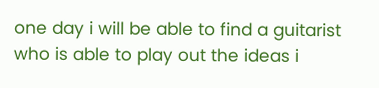one day i will be able to find a guitarist who is able to play out the ideas i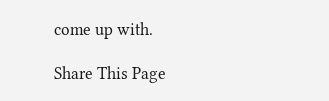come up with.

Share This Page